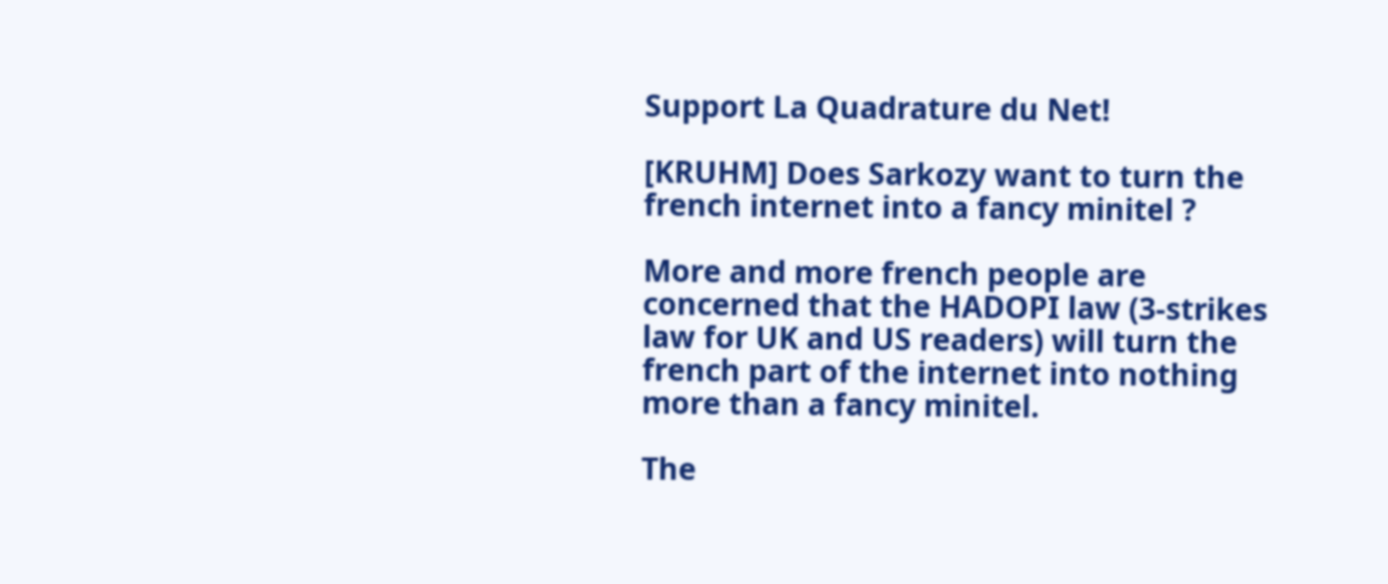Support La Quadrature du Net!

[KRUHM] Does Sarkozy want to turn the french internet into a fancy minitel ?

More and more french people are concerned that the HADOPI law (3-strikes law for UK and US readers) will turn the french part of the internet into nothing more than a fancy minitel.

The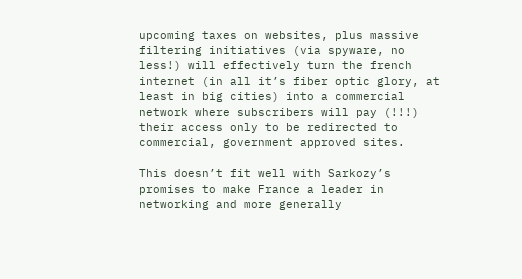upcoming taxes on websites, plus massive filtering initiatives (via spyware, no less!) will effectively turn the french internet (in all it’s fiber optic glory, at least in big cities) into a commercial network where subscribers will pay (!!!) their access only to be redirected to commercial, government approved sites.

This doesn’t fit well with Sarkozy’s promises to make France a leader in networking and more generally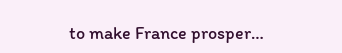to make France prosper…